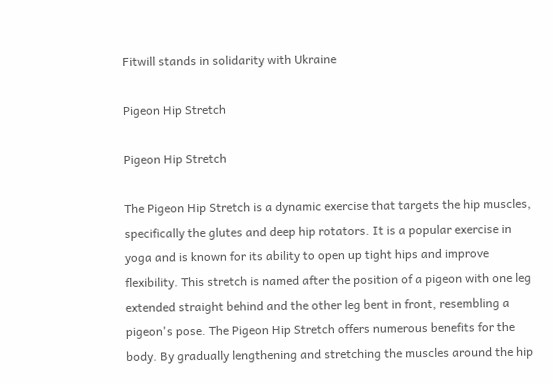Fitwill stands in solidarity with Ukraine

Pigeon Hip Stretch

Pigeon Hip Stretch

The Pigeon Hip Stretch is a dynamic exercise that targets the hip muscles, specifically the glutes and deep hip rotators. It is a popular exercise in yoga and is known for its ability to open up tight hips and improve flexibility. This stretch is named after the position of a pigeon with one leg extended straight behind and the other leg bent in front, resembling a pigeon's pose. The Pigeon Hip Stretch offers numerous benefits for the body. By gradually lengthening and stretching the muscles around the hip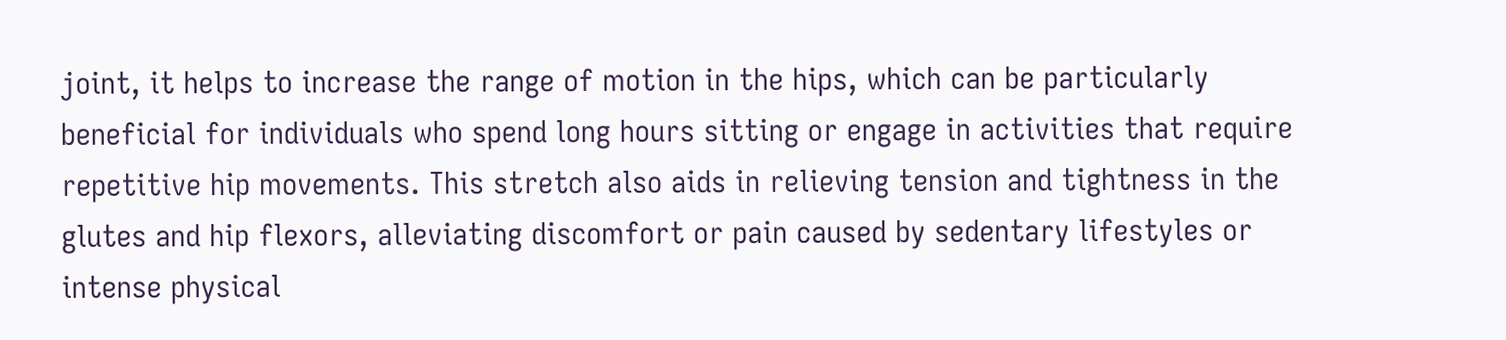joint, it helps to increase the range of motion in the hips, which can be particularly beneficial for individuals who spend long hours sitting or engage in activities that require repetitive hip movements. This stretch also aids in relieving tension and tightness in the glutes and hip flexors, alleviating discomfort or pain caused by sedentary lifestyles or intense physical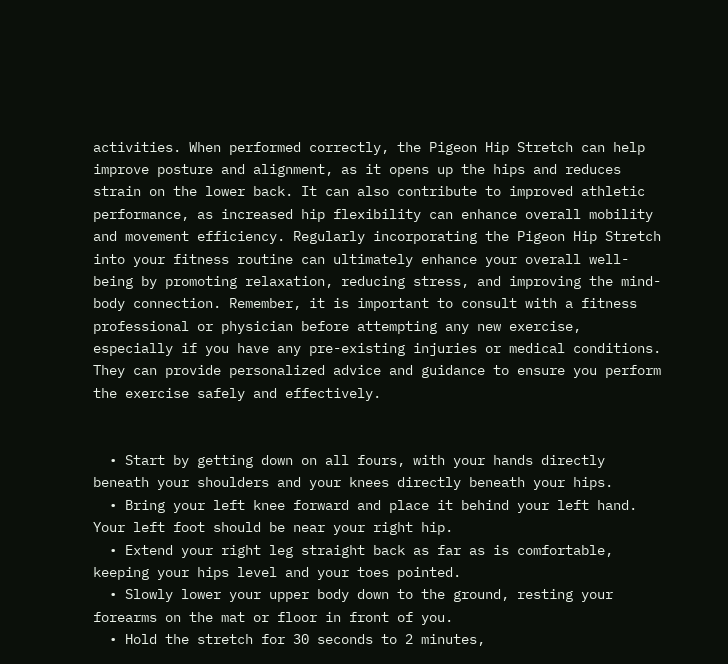activities. When performed correctly, the Pigeon Hip Stretch can help improve posture and alignment, as it opens up the hips and reduces strain on the lower back. It can also contribute to improved athletic performance, as increased hip flexibility can enhance overall mobility and movement efficiency. Regularly incorporating the Pigeon Hip Stretch into your fitness routine can ultimately enhance your overall well-being by promoting relaxation, reducing stress, and improving the mind-body connection. Remember, it is important to consult with a fitness professional or physician before attempting any new exercise, especially if you have any pre-existing injuries or medical conditions. They can provide personalized advice and guidance to ensure you perform the exercise safely and effectively.


  • Start by getting down on all fours, with your hands directly beneath your shoulders and your knees directly beneath your hips.
  • Bring your left knee forward and place it behind your left hand. Your left foot should be near your right hip.
  • Extend your right leg straight back as far as is comfortable, keeping your hips level and your toes pointed.
  • Slowly lower your upper body down to the ground, resting your forearms on the mat or floor in front of you.
  • Hold the stretch for 30 seconds to 2 minutes,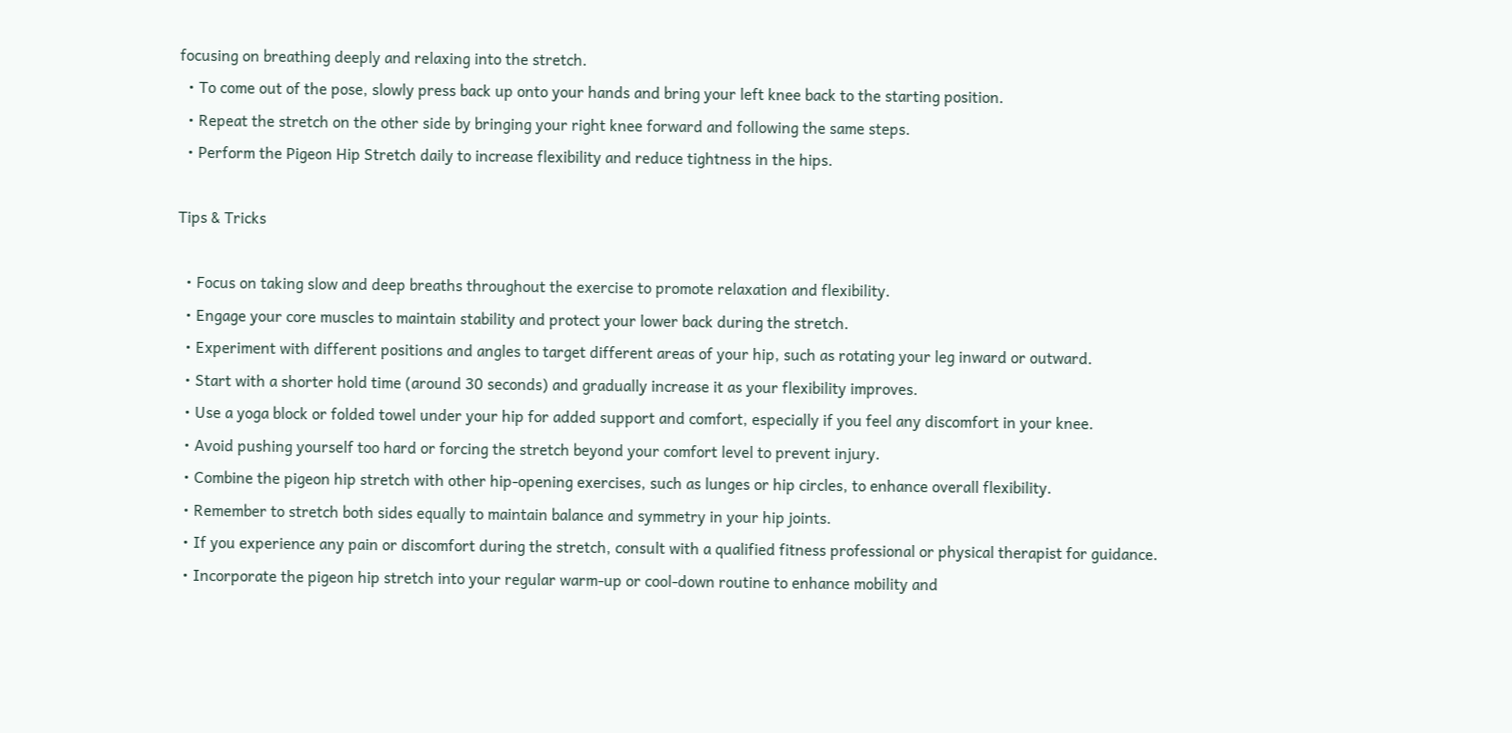focusing on breathing deeply and relaxing into the stretch.
  • To come out of the pose, slowly press back up onto your hands and bring your left knee back to the starting position.
  • Repeat the stretch on the other side by bringing your right knee forward and following the same steps.
  • Perform the Pigeon Hip Stretch daily to increase flexibility and reduce tightness in the hips.

Tips & Tricks

  • Focus on taking slow and deep breaths throughout the exercise to promote relaxation and flexibility.
  • Engage your core muscles to maintain stability and protect your lower back during the stretch.
  • Experiment with different positions and angles to target different areas of your hip, such as rotating your leg inward or outward.
  • Start with a shorter hold time (around 30 seconds) and gradually increase it as your flexibility improves.
  • Use a yoga block or folded towel under your hip for added support and comfort, especially if you feel any discomfort in your knee.
  • Avoid pushing yourself too hard or forcing the stretch beyond your comfort level to prevent injury.
  • Combine the pigeon hip stretch with other hip-opening exercises, such as lunges or hip circles, to enhance overall flexibility.
  • Remember to stretch both sides equally to maintain balance and symmetry in your hip joints.
  • If you experience any pain or discomfort during the stretch, consult with a qualified fitness professional or physical therapist for guidance.
  • Incorporate the pigeon hip stretch into your regular warm-up or cool-down routine to enhance mobility and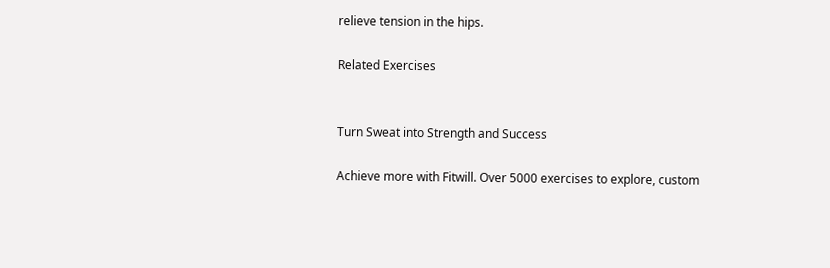relieve tension in the hips.

Related Exercises


Turn Sweat into Strength and Success

Achieve more with Fitwill. Over 5000 exercises to explore, custom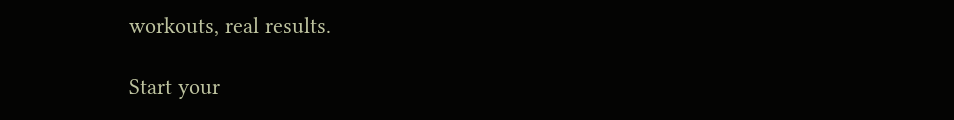workouts, real results.

Start your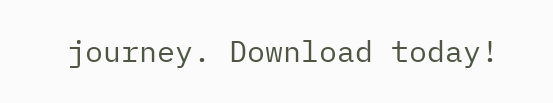journey. Download today!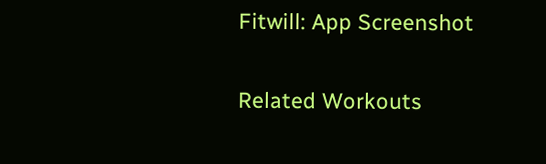Fitwill: App Screenshot

Related Workouts